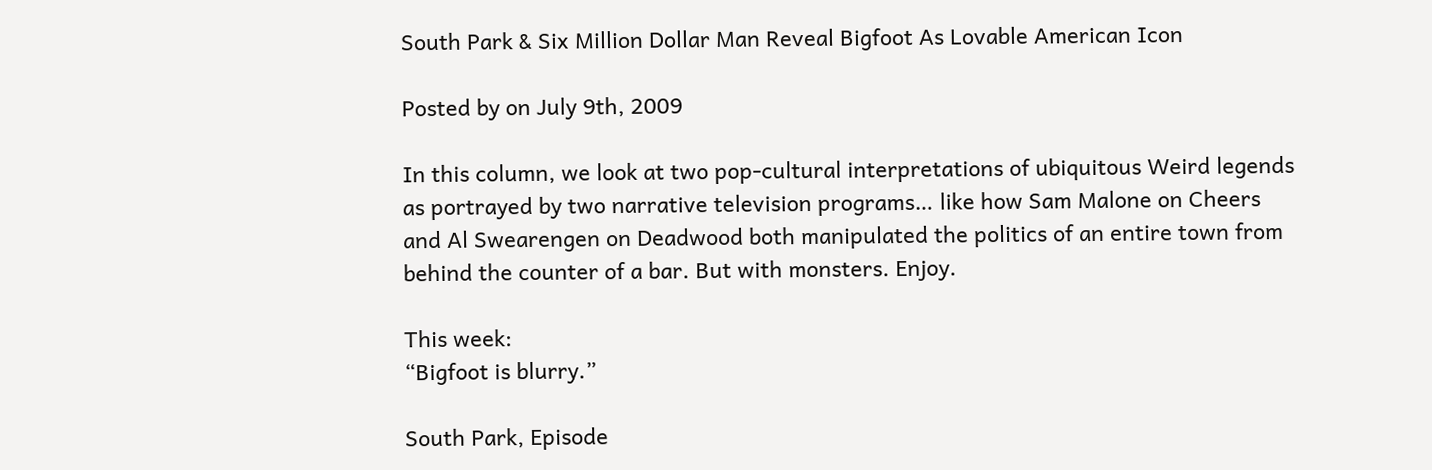South Park & Six Million Dollar Man Reveal Bigfoot As Lovable American Icon

Posted by on July 9th, 2009

In this column, we look at two pop-cultural interpretations of ubiquitous Weird legends as portrayed by two narrative television programs… like how Sam Malone on Cheers and Al Swearengen on Deadwood both manipulated the politics of an entire town from behind the counter of a bar. But with monsters. Enjoy.

This week:
“Bigfoot is blurry.”

South Park, Episode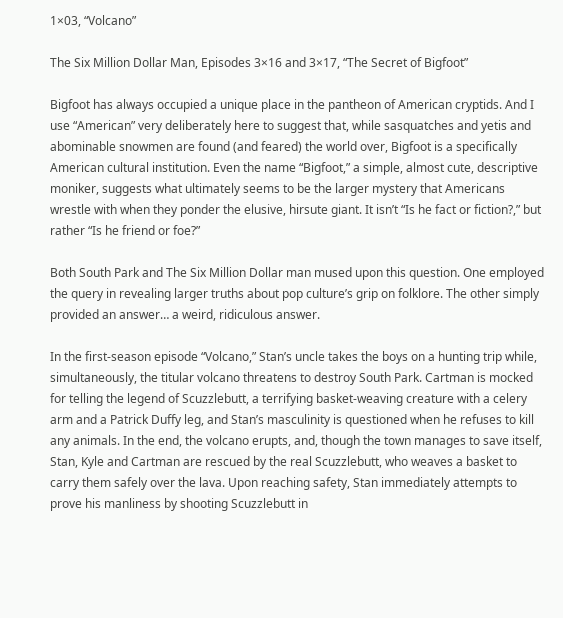1×03, “Volcano”

The Six Million Dollar Man, Episodes 3×16 and 3×17, “The Secret of Bigfoot”

Bigfoot has always occupied a unique place in the pantheon of American cryptids. And I use “American” very deliberately here to suggest that, while sasquatches and yetis and abominable snowmen are found (and feared) the world over, Bigfoot is a specifically American cultural institution. Even the name “Bigfoot,” a simple, almost cute, descriptive moniker, suggests what ultimately seems to be the larger mystery that Americans wrestle with when they ponder the elusive, hirsute giant. It isn’t “Is he fact or fiction?,” but rather “Is he friend or foe?”

Both South Park and The Six Million Dollar man mused upon this question. One employed the query in revealing larger truths about pop culture’s grip on folklore. The other simply provided an answer… a weird, ridiculous answer.

In the first-season episode “Volcano,” Stan’s uncle takes the boys on a hunting trip while, simultaneously, the titular volcano threatens to destroy South Park. Cartman is mocked for telling the legend of Scuzzlebutt, a terrifying basket-weaving creature with a celery arm and a Patrick Duffy leg, and Stan’s masculinity is questioned when he refuses to kill any animals. In the end, the volcano erupts, and, though the town manages to save itself, Stan, Kyle and Cartman are rescued by the real Scuzzlebutt, who weaves a basket to carry them safely over the lava. Upon reaching safety, Stan immediately attempts to prove his manliness by shooting Scuzzlebutt in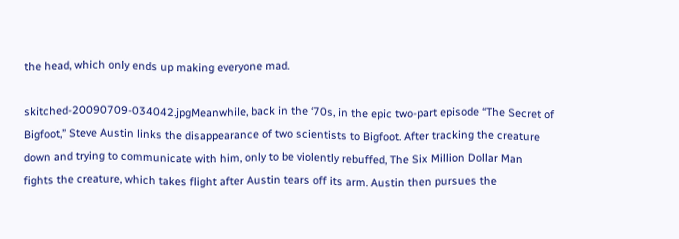the head, which only ends up making everyone mad.

skitched-20090709-034042.jpgMeanwhile, back in the ‘70s, in the epic two-part episode “The Secret of Bigfoot,” Steve Austin links the disappearance of two scientists to Bigfoot. After tracking the creature down and trying to communicate with him, only to be violently rebuffed, The Six Million Dollar Man fights the creature, which takes flight after Austin tears off its arm. Austin then pursues the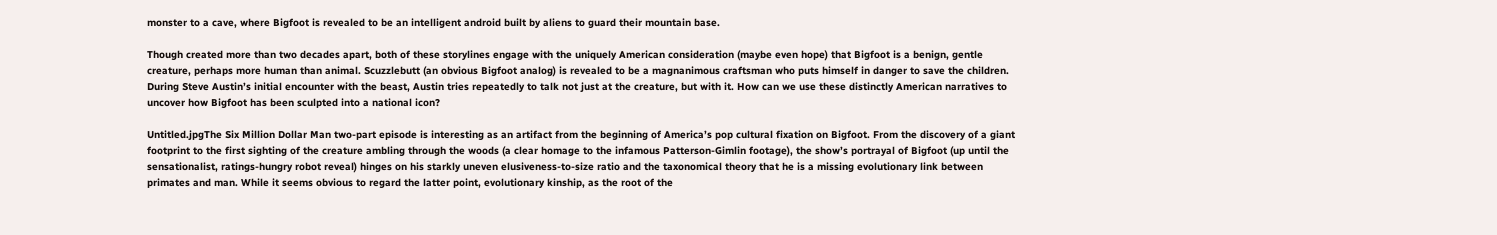monster to a cave, where Bigfoot is revealed to be an intelligent android built by aliens to guard their mountain base.

Though created more than two decades apart, both of these storylines engage with the uniquely American consideration (maybe even hope) that Bigfoot is a benign, gentle creature, perhaps more human than animal. Scuzzlebutt (an obvious Bigfoot analog) is revealed to be a magnanimous craftsman who puts himself in danger to save the children. During Steve Austin’s initial encounter with the beast, Austin tries repeatedly to talk not just at the creature, but with it. How can we use these distinctly American narratives to uncover how Bigfoot has been sculpted into a national icon?

Untitled.jpgThe Six Million Dollar Man two-part episode is interesting as an artifact from the beginning of America’s pop cultural fixation on Bigfoot. From the discovery of a giant footprint to the first sighting of the creature ambling through the woods (a clear homage to the infamous Patterson-Gimlin footage), the show’s portrayal of Bigfoot (up until the sensationalist, ratings-hungry robot reveal) hinges on his starkly uneven elusiveness-to-size ratio and the taxonomical theory that he is a missing evolutionary link between primates and man. While it seems obvious to regard the latter point, evolutionary kinship, as the root of the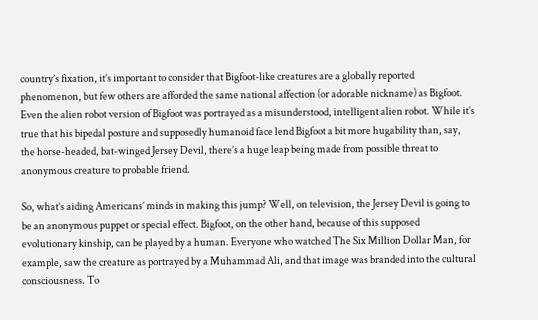country’s fixation, it’s important to consider that Bigfoot-like creatures are a globally reported phenomenon, but few others are afforded the same national affection (or adorable nickname) as Bigfoot. Even the alien robot version of Bigfoot was portrayed as a misunderstood, intelligent alien robot. While it’s true that his bipedal posture and supposedly humanoid face lend Bigfoot a bit more hugability than, say, the horse-headed, bat-winged Jersey Devil, there’s a huge leap being made from possible threat to anonymous creature to probable friend.

So, what’s aiding Americans’ minds in making this jump? Well, on television, the Jersey Devil is going to be an anonymous puppet or special effect. Bigfoot, on the other hand, because of this supposed evolutionary kinship, can be played by a human. Everyone who watched The Six Million Dollar Man, for example, saw the creature as portrayed by a Muhammad Ali, and that image was branded into the cultural consciousness. To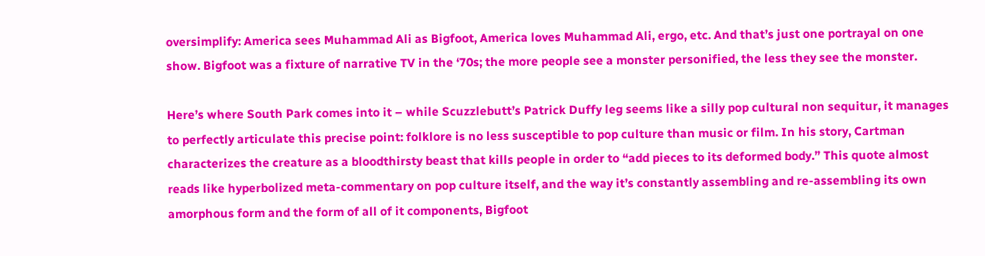oversimplify: America sees Muhammad Ali as Bigfoot, America loves Muhammad Ali, ergo, etc. And that’s just one portrayal on one show. Bigfoot was a fixture of narrative TV in the ‘70s; the more people see a monster personified, the less they see the monster.

Here’s where South Park comes into it – while Scuzzlebutt’s Patrick Duffy leg seems like a silly pop cultural non sequitur, it manages to perfectly articulate this precise point: folklore is no less susceptible to pop culture than music or film. In his story, Cartman characterizes the creature as a bloodthirsty beast that kills people in order to “add pieces to its deformed body.” This quote almost reads like hyperbolized meta-commentary on pop culture itself, and the way it’s constantly assembling and re-assembling its own amorphous form and the form of all of it components, Bigfoot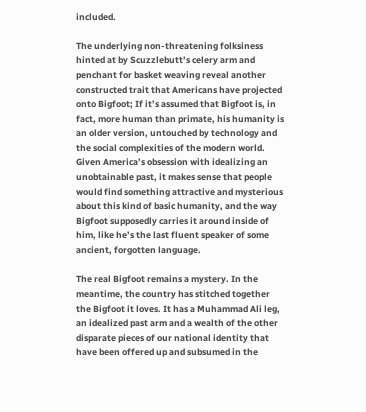included.

The underlying non-threatening folksiness hinted at by Scuzzlebutt’s celery arm and penchant for basket weaving reveal another constructed trait that Americans have projected onto Bigfoot; If it’s assumed that Bigfoot is, in fact, more human than primate, his humanity is an older version, untouched by technology and the social complexities of the modern world. Given America’s obsession with idealizing an unobtainable past, it makes sense that people would find something attractive and mysterious about this kind of basic humanity, and the way Bigfoot supposedly carries it around inside of him, like he’s the last fluent speaker of some ancient, forgotten language.

The real Bigfoot remains a mystery. In the meantime, the country has stitched together the Bigfoot it loves. It has a Muhammad Ali leg, an idealized past arm and a wealth of the other disparate pieces of our national identity that have been offered up and subsumed in the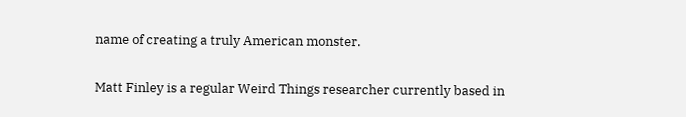name of creating a truly American monster.

Matt Finley is a regular Weird Things researcher currently based in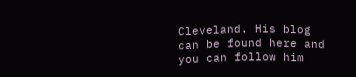Cleveland. His blog can be found here and you can follow him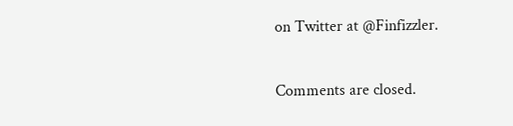on Twitter at @Finfizzler.

Comments are closed.